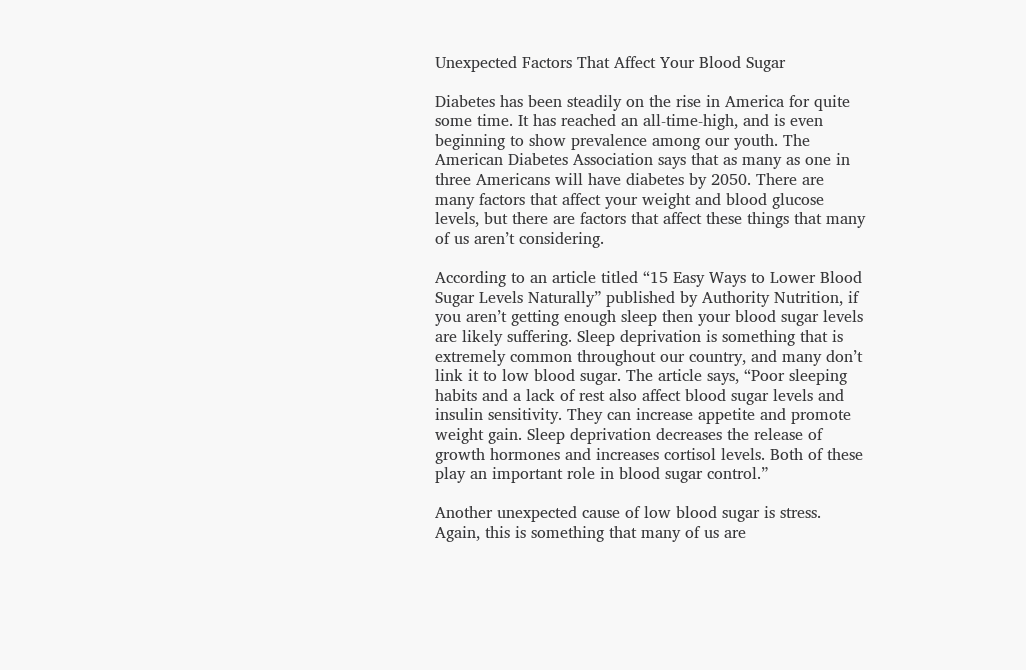Unexpected Factors That Affect Your Blood Sugar

Diabetes has been steadily on the rise in America for quite some time. It has reached an all-time-high, and is even beginning to show prevalence among our youth. The American Diabetes Association says that as many as one in three Americans will have diabetes by 2050. There are many factors that affect your weight and blood glucose levels, but there are factors that affect these things that many of us aren’t considering.

According to an article titled “15 Easy Ways to Lower Blood Sugar Levels Naturally” published by Authority Nutrition, if you aren’t getting enough sleep then your blood sugar levels are likely suffering. Sleep deprivation is something that is extremely common throughout our country, and many don’t link it to low blood sugar. The article says, “Poor sleeping habits and a lack of rest also affect blood sugar levels and insulin sensitivity. They can increase appetite and promote weight gain. Sleep deprivation decreases the release of growth hormones and increases cortisol levels. Both of these play an important role in blood sugar control.”

Another unexpected cause of low blood sugar is stress. Again, this is something that many of us are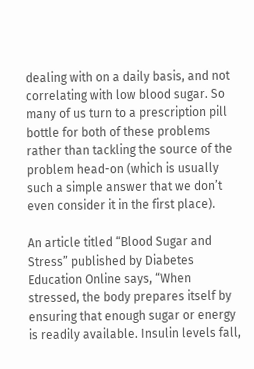dealing with on a daily basis, and not correlating with low blood sugar. So many of us turn to a prescription pill bottle for both of these problems rather than tackling the source of the problem head-on (which is usually such a simple answer that we don’t even consider it in the first place).

An article titled “Blood Sugar and Stress” published by Diabetes Education Online says, “When stressed, the body prepares itself by ensuring that enough sugar or energy is readily available. Insulin levels fall,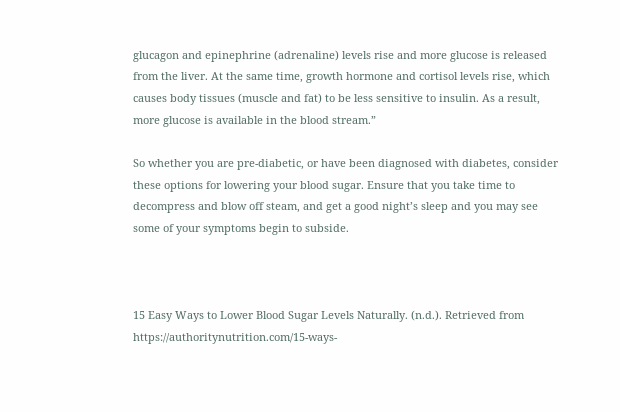glucagon and epinephrine (adrenaline) levels rise and more glucose is released from the liver. At the same time, growth hormone and cortisol levels rise, which causes body tissues (muscle and fat) to be less sensitive to insulin. As a result, more glucose is available in the blood stream.”

So whether you are pre-diabetic, or have been diagnosed with diabetes, consider these options for lowering your blood sugar. Ensure that you take time to decompress and blow off steam, and get a good night’s sleep and you may see some of your symptoms begin to subside.



15 Easy Ways to Lower Blood Sugar Levels Naturally. (n.d.). Retrieved from https://authoritynutrition.com/15-ways-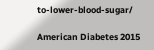to-lower-blood-sugar/

American Diabetes 2015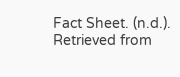Fact Sheet. (n.d.). Retrieved from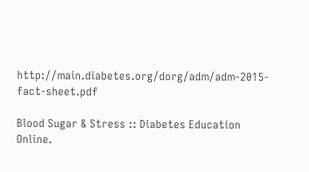http://main.diabetes.org/dorg/adm/adm-2015-fact-sheet.pdf

Blood Sugar & Stress :: Diabetes Education Online.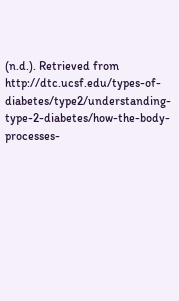(n.d.). Retrieved from http://dtc.ucsf.edu/types-of-diabetes/type2/understanding-type-2-diabetes/how-the-body-processes-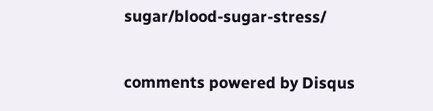sugar/blood-sugar-stress/

comments powered by Disqus